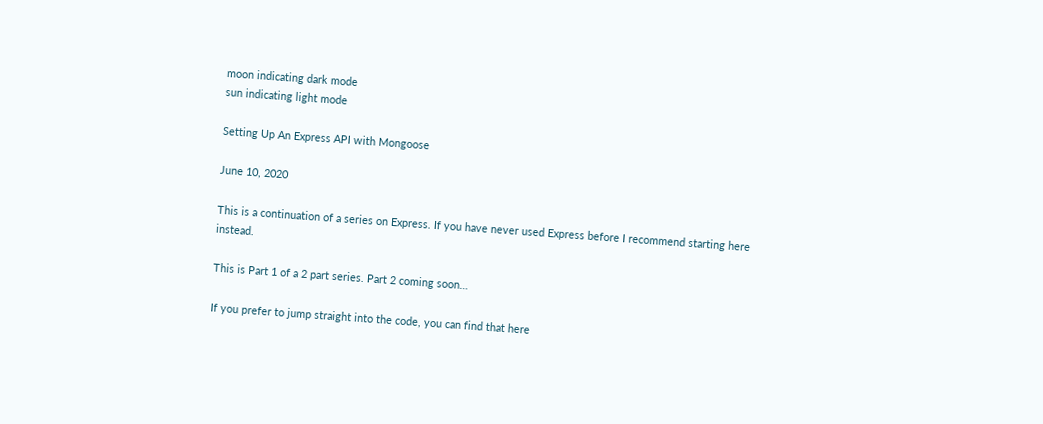moon indicating dark mode
sun indicating light mode

Setting Up An Express API with Mongoose

June 10, 2020

This is a continuation of a series on Express. If you have never used Express before I recommend starting here instead.

This is Part 1 of a 2 part series. Part 2 coming soon…

If you prefer to jump straight into the code, you can find that here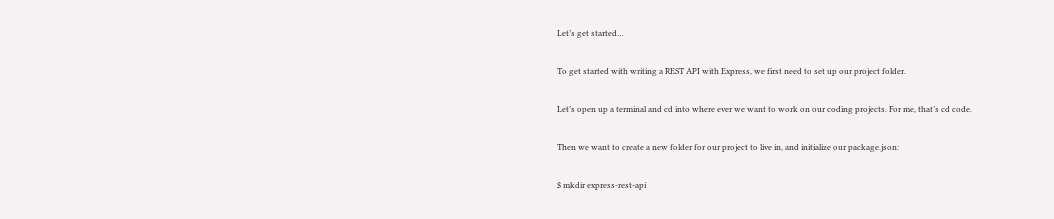Let’s get started…

To get started with writing a REST API with Express, we first need to set up our project folder.

Let’s open up a terminal and cd into where ever we want to work on our coding projects. For me, that’s cd code.

Then we want to create a new folder for our project to live in, and initialize our package.json:

$ mkdir express-rest-api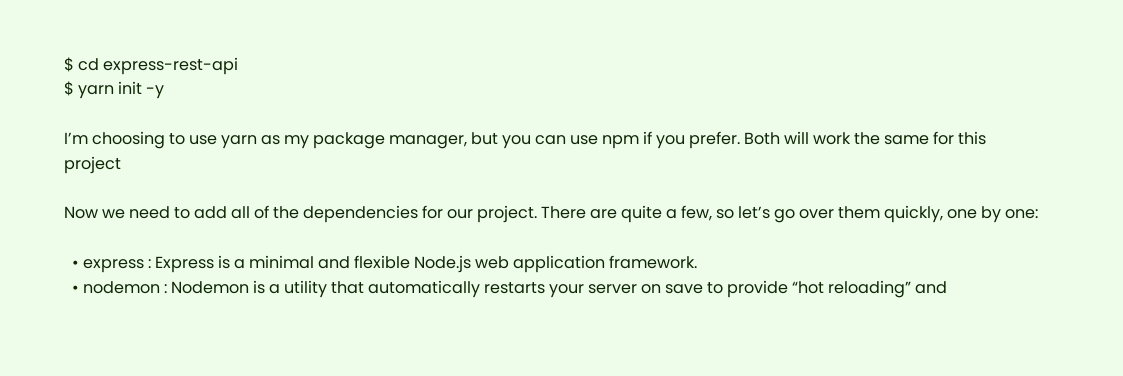$ cd express-rest-api
$ yarn init -y

I’m choosing to use yarn as my package manager, but you can use npm if you prefer. Both will work the same for this project

Now we need to add all of the dependencies for our project. There are quite a few, so let’s go over them quickly, one by one:

  • express : Express is a minimal and flexible Node.js web application framework.
  • nodemon : Nodemon is a utility that automatically restarts your server on save to provide “hot reloading” and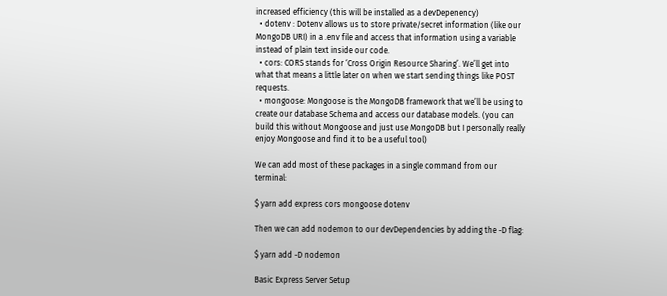increased efficiency (this will be installed as a devDepenency)
  • dotenv : Dotenv allows us to store private/secret information (like our MongoDB URI) in a .env file and access that information using a variable instead of plain text inside our code.
  • cors: CORS stands for ‘Cross Origin Resource Sharing’. We’ll get into what that means a little later on when we start sending things like POST requests.
  • mongoose: Mongoose is the MongoDB framework that we’ll be using to create our database Schema and access our database models. (you can build this without Mongoose and just use MongoDB but I personally really enjoy Mongoose and find it to be a useful tool)

We can add most of these packages in a single command from our terminal:

$ yarn add express cors mongoose dotenv

Then we can add nodemon to our devDependencies by adding the -D flag:

$ yarn add -D nodemon

Basic Express Server Setup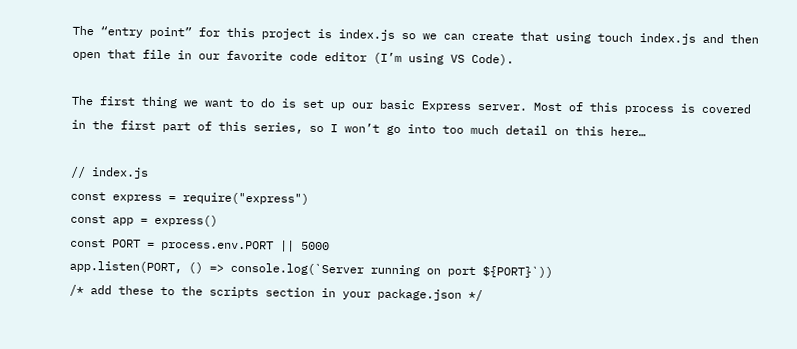The “entry point” for this project is index.js so we can create that using touch index.js and then open that file in our favorite code editor (I’m using VS Code).

The first thing we want to do is set up our basic Express server. Most of this process is covered in the first part of this series, so I won’t go into too much detail on this here…

// index.js
const express = require("express")
const app = express()
const PORT = process.env.PORT || 5000
app.listen(PORT, () => console.log(`Server running on port ${PORT}`))
/* add these to the scripts section in your package.json */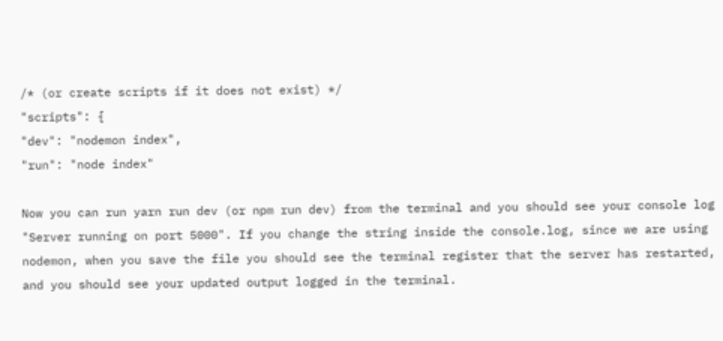/* (or create scripts if it does not exist) */
"scripts": {
"dev": "nodemon index",
"run": "node index"

Now you can run yarn run dev (or npm run dev) from the terminal and you should see your console log "Server running on port 5000". If you change the string inside the console.log, since we are using nodemon, when you save the file you should see the terminal register that the server has restarted, and you should see your updated output logged in the terminal.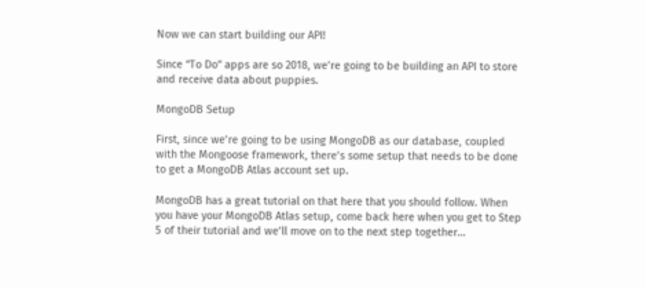Now we can start building our API!

Since “To Do” apps are so 2018, we’re going to be building an API to store and receive data about puppies.

MongoDB Setup

First, since we’re going to be using MongoDB as our database, coupled with the Mongoose framework, there’s some setup that needs to be done to get a MongoDB Atlas account set up.

MongoDB has a great tutorial on that here that you should follow. When you have your MongoDB Atlas setup, come back here when you get to Step 5 of their tutorial and we’ll move on to the next step together…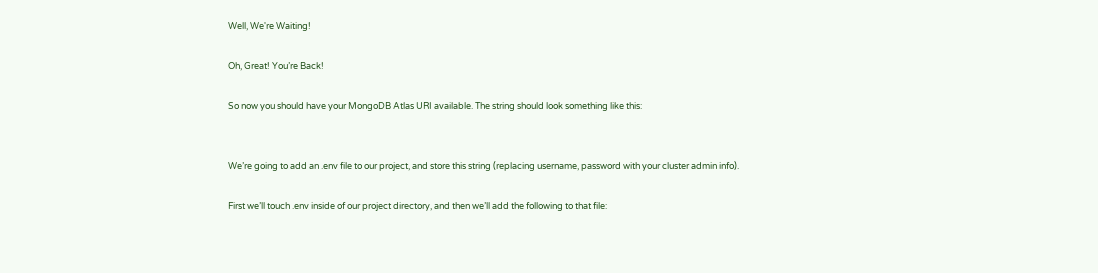Well, We're Waiting!

Oh, Great! You’re Back!

So now you should have your MongoDB Atlas URI available. The string should look something like this:


We’re going to add an .env file to our project, and store this string (replacing username, password with your cluster admin info).

First we’ll touch .env inside of our project directory, and then we’ll add the following to that file: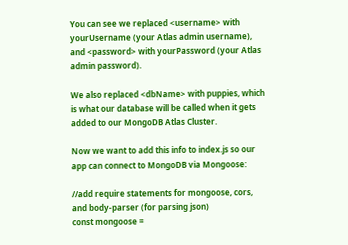You can see we replaced <username> with yourUsername (your Atlas admin username), and <password> with yourPassword (your Atlas admin password).

We also replaced <dbName> with puppies, which is what our database will be called when it gets added to our MongoDB Atlas Cluster.

Now we want to add this info to index.js so our app can connect to MongoDB via Mongoose:

//add require statements for mongoose, cors, and body-parser (for parsing json)
const mongoose =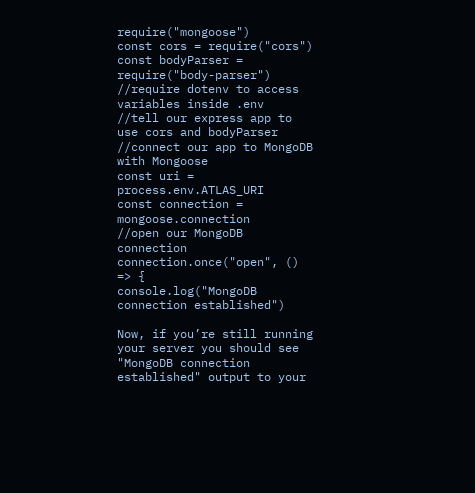require("mongoose")
const cors = require("cors")
const bodyParser = require("body-parser")
//require dotenv to access variables inside .env
//tell our express app to use cors and bodyParser
//connect our app to MongoDB with Mongoose
const uri = process.env.ATLAS_URI
const connection = mongoose.connection
//open our MongoDB connection
connection.once("open", () => {
console.log("MongoDB connection established")

Now, if you’re still running your server you should see "MongoDB connection established" output to your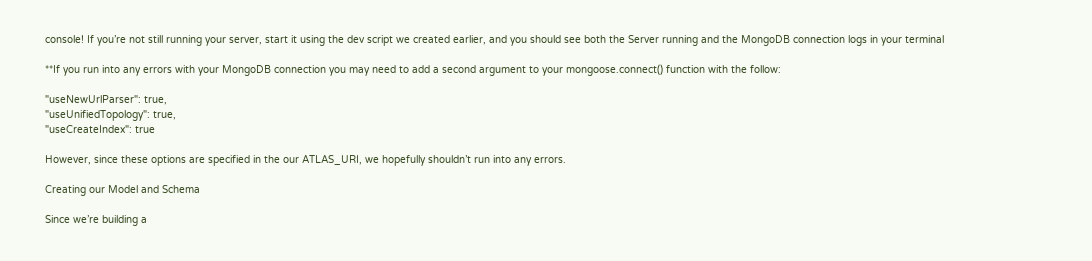console! If you’re not still running your server, start it using the dev script we created earlier, and you should see both the Server running and the MongoDB connection logs in your terminal

**If you run into any errors with your MongoDB connection you may need to add a second argument to your mongoose.connect() function with the follow:

"useNewUrlParser": true,
"useUnifiedTopology": true,
"useCreateIndex": true

However, since these options are specified in the our ATLAS_URI, we hopefully shouldn’t run into any errors.

Creating our Model and Schema

Since we’re building a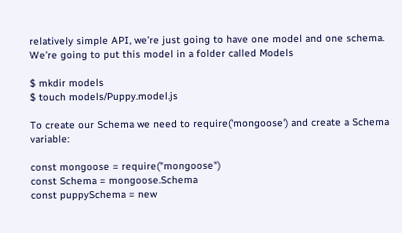relatively simple API, we’re just going to have one model and one schema. We’re going to put this model in a folder called Models

$ mkdir models
$ touch models/Puppy.model.js

To create our Schema we need to require('mongoose') and create a Schema variable:

const mongoose = require("mongoose")
const Schema = mongoose.Schema
const puppySchema = new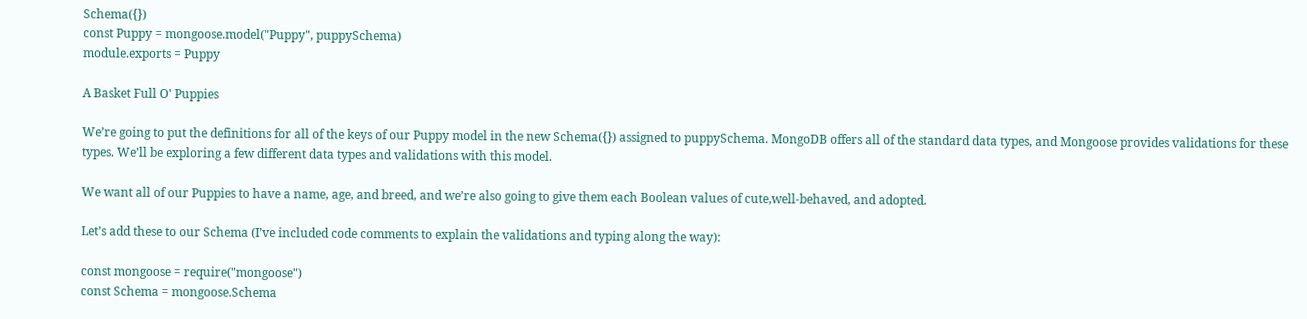Schema({})
const Puppy = mongoose.model("Puppy", puppySchema)
module.exports = Puppy

A Basket Full O' Puppies

We’re going to put the definitions for all of the keys of our Puppy model in the new Schema({}) assigned to puppySchema. MongoDB offers all of the standard data types, and Mongoose provides validations for these types. We’ll be exploring a few different data types and validations with this model.

We want all of our Puppies to have a name, age, and breed, and we’re also going to give them each Boolean values of cute,well-behaved, and adopted.

Let’s add these to our Schema (I’ve included code comments to explain the validations and typing along the way):

const mongoose = require("mongoose")
const Schema = mongoose.Schema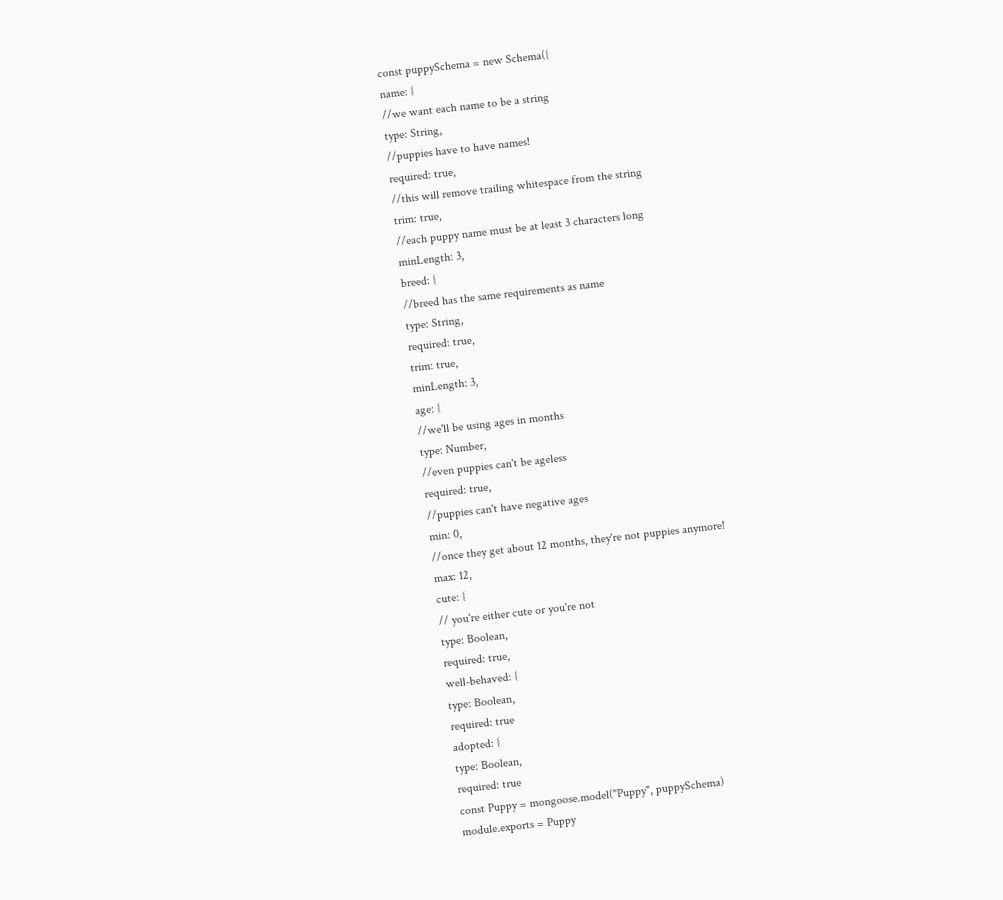const puppySchema = new Schema({
name: {
//we want each name to be a string
type: String,
//puppies have to have names!
required: true,
//this will remove trailing whitespace from the string
trim: true,
//each puppy name must be at least 3 characters long
minLength: 3,
breed: {
//breed has the same requirements as name
type: String,
required: true,
trim: true,
minLength: 3,
age: {
//we'll be using ages in months
type: Number,
//even puppies can't be ageless
required: true,
//puppies can't have negative ages
min: 0,
//once they get about 12 months, they're not puppies anymore!
max: 12,
cute: {
// you're either cute or you're not
type: Boolean,
required: true,
well-behaved: {
type: Boolean,
required: true
adopted: {
type: Boolean,
required: true
const Puppy = mongoose.model("Puppy", puppySchema)
module.exports = Puppy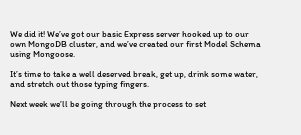We did it! We’ve got our basic Express server hooked up to our own MongoDB cluster, and we’ve created our first Model Schema using Mongoose.

It’s time to take a well deserved break, get up, drink some water, and stretch out those typing fingers.

Next week we’ll be going through the process to set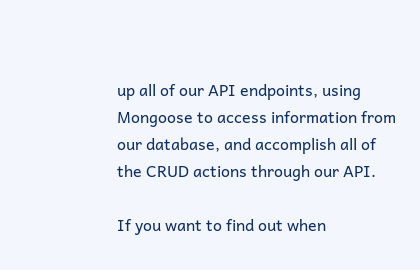up all of our API endpoints, using Mongoose to access information from our database, and accomplish all of the CRUD actions through our API.

If you want to find out when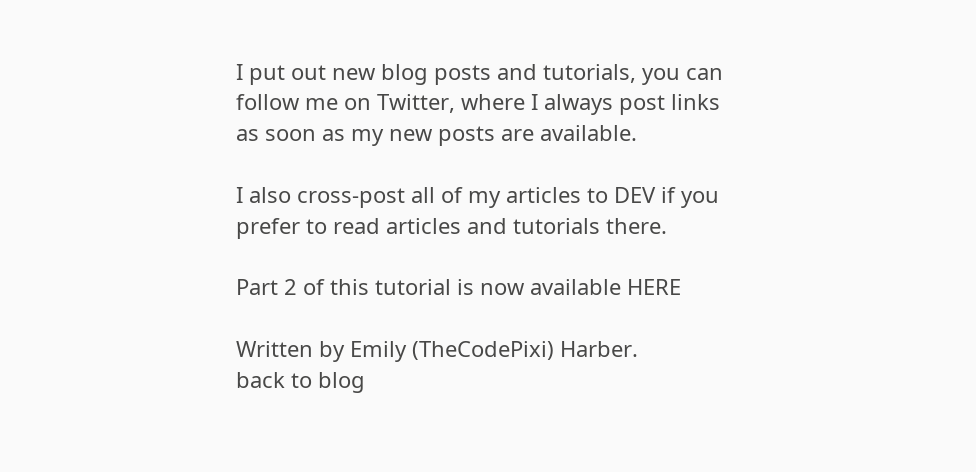I put out new blog posts and tutorials, you can follow me on Twitter, where I always post links as soon as my new posts are available.

I also cross-post all of my articles to DEV if you prefer to read articles and tutorials there.

Part 2 of this tutorial is now available HERE

Written by Emily (TheCodePixi) Harber.
back to blog